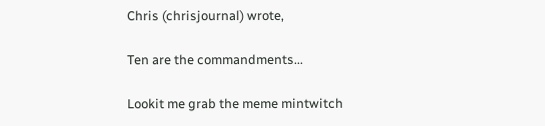Chris (chrisjournal) wrote,

Ten are the commandments...

Lookit me grab the meme mintwitch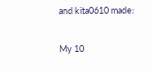and kita0610 made:

My 10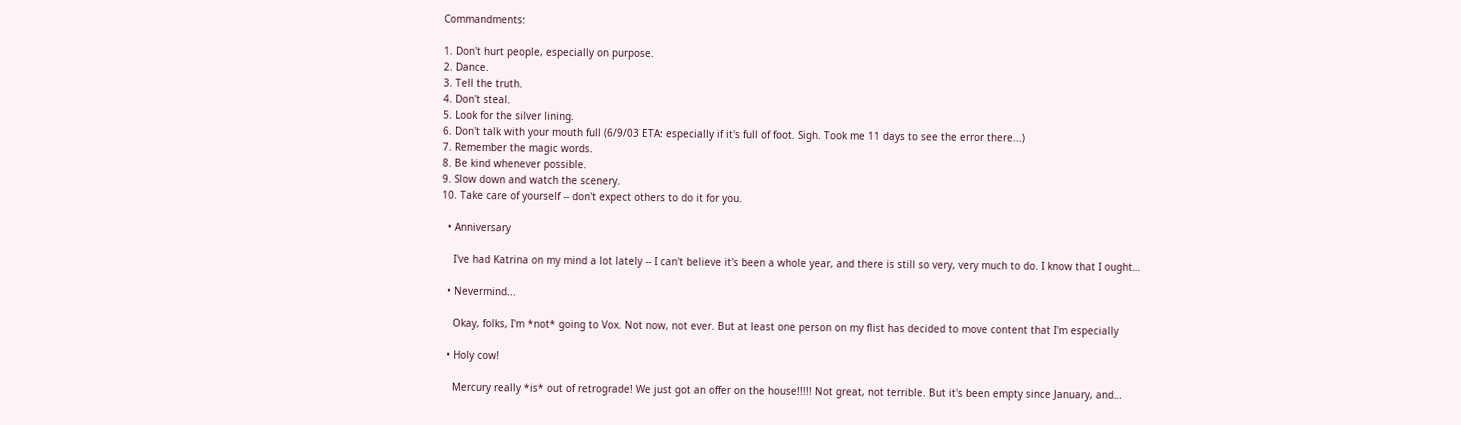Commandments:

1. Don't hurt people, especially on purpose.
2. Dance.
3. Tell the truth.
4. Don't steal.
5. Look for the silver lining.
6. Don't talk with your mouth full (6/9/03 ETA: especially if it's full of foot. Sigh. Took me 11 days to see the error there...)
7. Remember the magic words.
8. Be kind whenever possible.
9. Slow down and watch the scenery.
10. Take care of yourself -- don't expect others to do it for you.

  • Anniversary

    I've had Katrina on my mind a lot lately -- I can't believe it's been a whole year, and there is still so very, very much to do. I know that I ought…

  • Nevermind...

    Okay, folks, I'm *not* going to Vox. Not now, not ever. But at least one person on my flist has decided to move content that I'm especially

  • Holy cow!

    Mercury really *is* out of retrograde! We just got an offer on the house!!!!! Not great, not terrible. But it's been empty since January, and…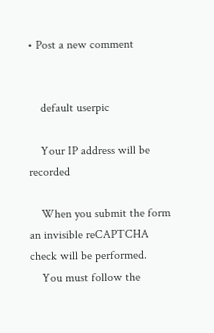• Post a new comment


    default userpic

    Your IP address will be recorded

    When you submit the form an invisible reCAPTCHA check will be performed.
    You must follow the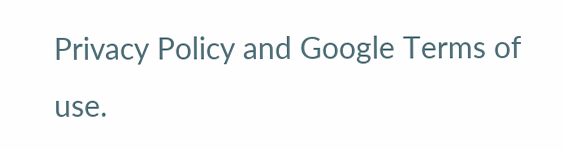Privacy Policy and Google Terms of use.